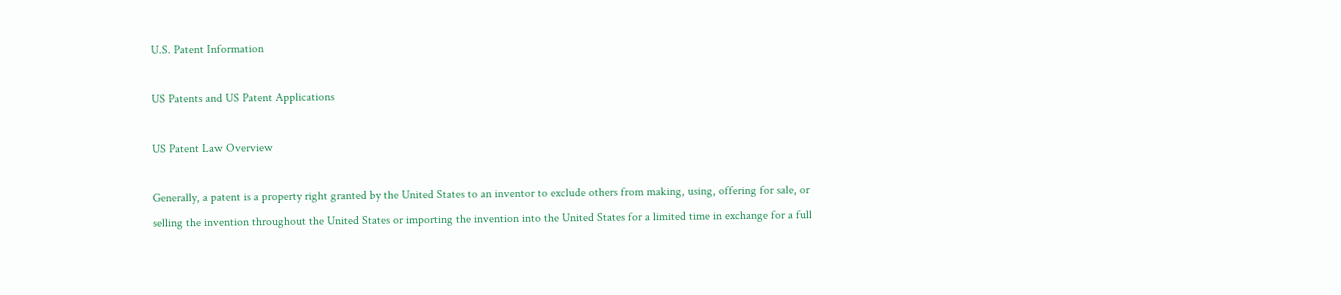U.S. Patent Information

US Patents and US Patent Applications

US Patent Law Overview

Generally, a patent is a property right granted by the United States to an inventor to exclude others from making, using, offering for sale, or selling the invention throughout the United States or importing the invention into the United States for a limited time in exchange for a full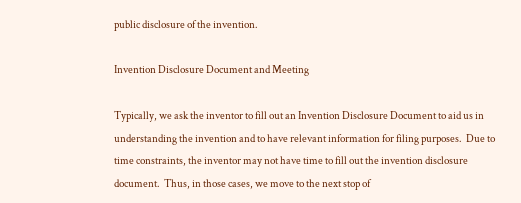public disclosure of the invention.

Invention Disclosure Document and Meeting

Typically, we ask the inventor to fill out an Invention Disclosure Document to aid us in understanding the invention and to have relevant information for filing purposes.  Due to time constraints, the inventor may not have time to fill out the invention disclosure document.  Thus, in those cases, we move to the next stop of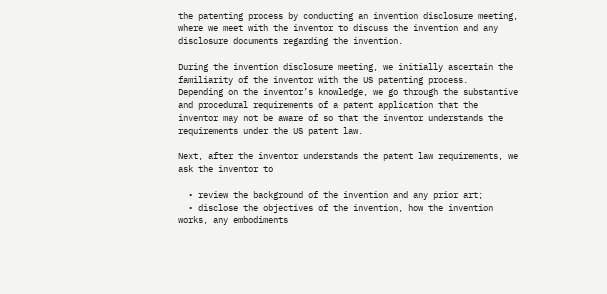the patenting process by conducting an invention disclosure meeting, where we meet with the inventor to discuss the invention and any disclosure documents regarding the invention.

During the invention disclosure meeting, we initially ascertain the familiarity of the inventor with the US patenting process.  Depending on the inventor’s knowledge, we go through the substantive and procedural requirements of a patent application that the inventor may not be aware of so that the inventor understands the requirements under the US patent law.

Next, after the inventor understands the patent law requirements, we ask the inventor to

  • review the background of the invention and any prior art;
  • disclose the objectives of the invention, how the invention works, any embodiments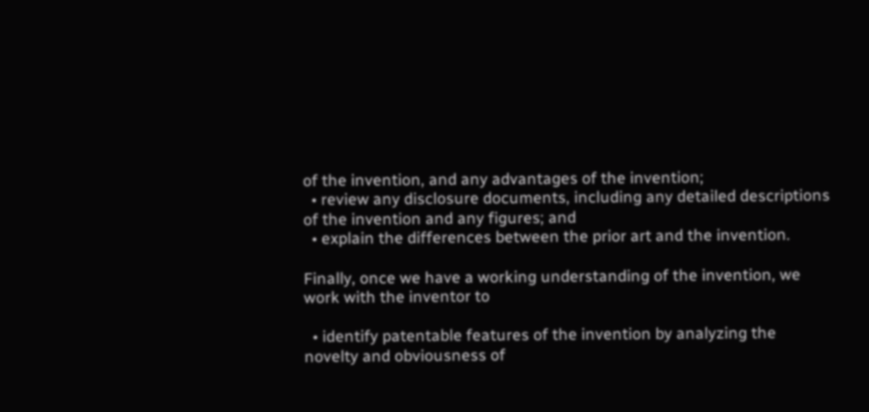of the invention, and any advantages of the invention;
  • review any disclosure documents, including any detailed descriptions of the invention and any figures; and
  • explain the differences between the prior art and the invention.

Finally, once we have a working understanding of the invention, we work with the inventor to

  • identify patentable features of the invention by analyzing the novelty and obviousness of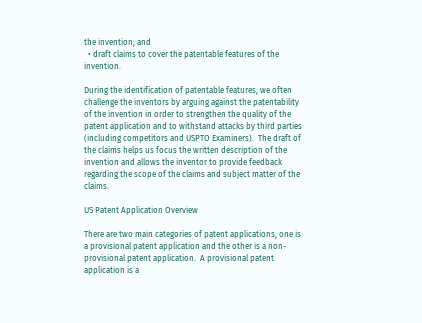the invention; and
  • draft claims to cover the patentable features of the invention.

During the identification of patentable features, we often challenge the inventors by arguing against the patentability of the invention in order to strengthen the quality of the patent application and to withstand attacks by third parties (including competitors and USPTO Examiners).  The draft of the claims helps us focus the written description of the invention and allows the inventor to provide feedback regarding the scope of the claims and subject matter of the claims.

US Patent Application Overview

There are two main categories of patent applications, one is a provisional patent application and the other is a non-provisional patent application.  A provisional patent application is a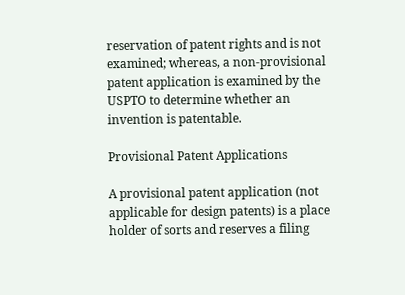reservation of patent rights and is not examined; whereas, a non-provisional patent application is examined by the USPTO to determine whether an invention is patentable.

Provisional Patent Applications

A provisional patent application (not applicable for design patents) is a place holder of sorts and reserves a filing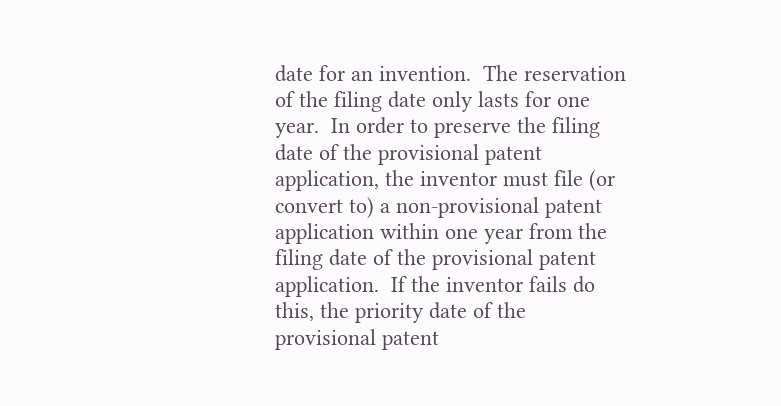date for an invention.  The reservation of the filing date only lasts for one year.  In order to preserve the filing date of the provisional patent application, the inventor must file (or convert to) a non-provisional patent application within one year from the filing date of the provisional patent application.  If the inventor fails do this, the priority date of the provisional patent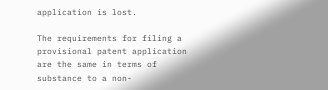application is lost.

The requirements for filing a provisional patent application are the same in terms of substance to a non-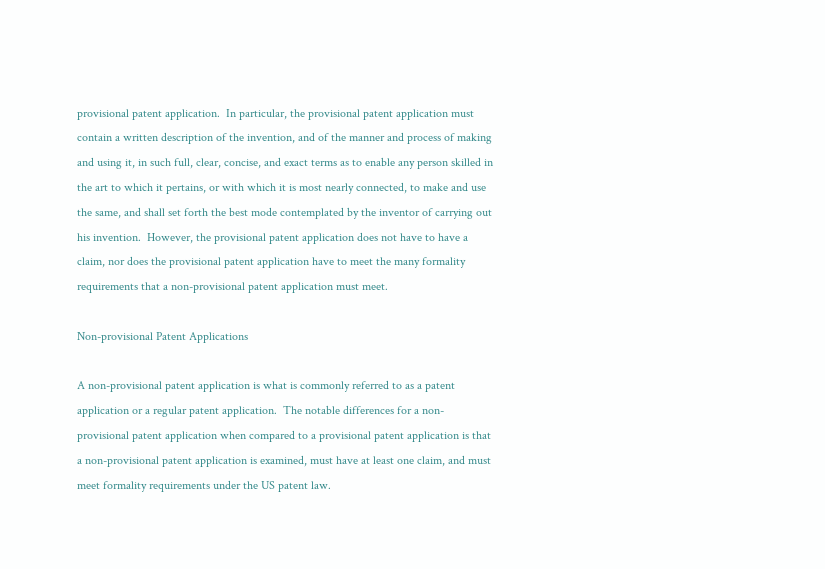provisional patent application.  In particular, the provisional patent application must contain a written description of the invention, and of the manner and process of making and using it, in such full, clear, concise, and exact terms as to enable any person skilled in the art to which it pertains, or with which it is most nearly connected, to make and use the same, and shall set forth the best mode contemplated by the inventor of carrying out his invention.  However, the provisional patent application does not have to have a claim, nor does the provisional patent application have to meet the many formality requirements that a non-provisional patent application must meet.

Non-provisional Patent Applications

A non-provisional patent application is what is commonly referred to as a patent application or a regular patent application.  The notable differences for a non-provisional patent application when compared to a provisional patent application is that a non-provisional patent application is examined, must have at least one claim, and must meet formality requirements under the US patent law.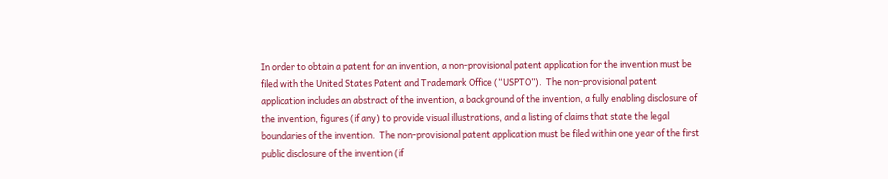In order to obtain a patent for an invention, a non-provisional patent application for the invention must be filed with the United States Patent and Trademark Office (“USPTO”).  The non-provisional patent application includes an abstract of the invention, a background of the invention, a fully enabling disclosure of the invention, figures (if any) to provide visual illustrations, and a listing of claims that state the legal boundaries of the invention.  The non-provisional patent application must be filed within one year of the first public disclosure of the invention (if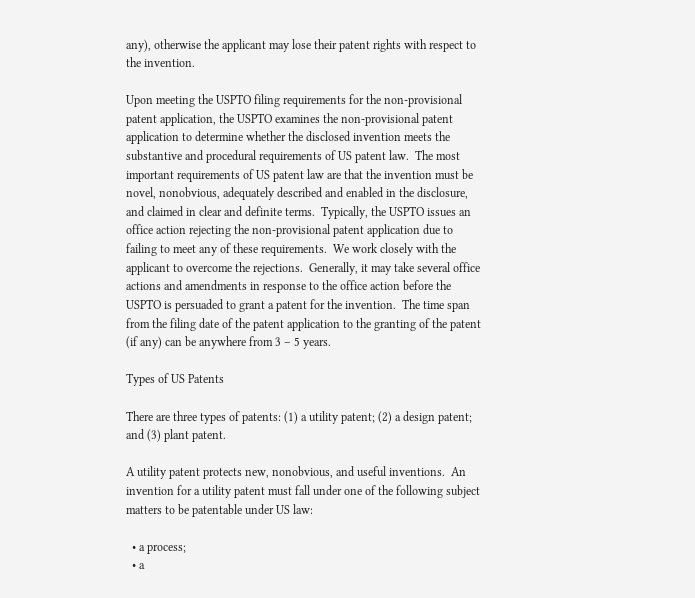any), otherwise the applicant may lose their patent rights with respect to the invention.

Upon meeting the USPTO filing requirements for the non-provisional patent application, the USPTO examines the non-provisional patent application to determine whether the disclosed invention meets the substantive and procedural requirements of US patent law.  The most important requirements of US patent law are that the invention must be novel, nonobvious, adequately described and enabled in the disclosure, and claimed in clear and definite terms.  Typically, the USPTO issues an office action rejecting the non-provisional patent application due to failing to meet any of these requirements.  We work closely with the applicant to overcome the rejections.  Generally, it may take several office actions and amendments in response to the office action before the USPTO is persuaded to grant a patent for the invention.  The time span from the filing date of the patent application to the granting of the patent (if any) can be anywhere from 3 – 5 years.

Types of US Patents

There are three types of patents: (1) a utility patent; (2) a design patent; and (3) plant patent.

A utility patent protects new, nonobvious, and useful inventions.  An invention for a utility patent must fall under one of the following subject matters to be patentable under US law:

  • a process;
  • a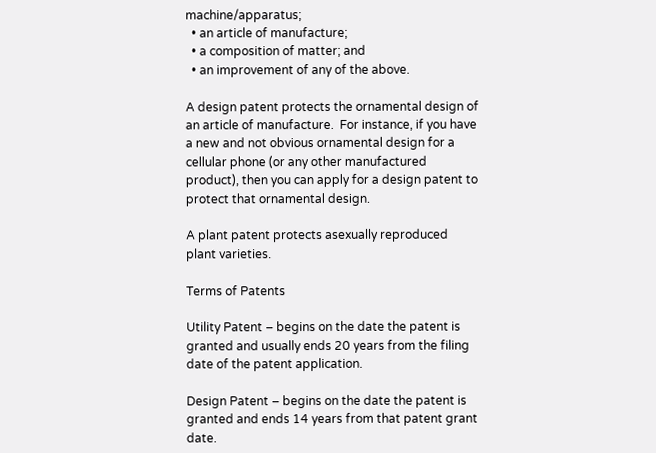machine/apparatus;
  • an article of manufacture;
  • a composition of matter; and
  • an improvement of any of the above.

A design patent protects the ornamental design of an article of manufacture.  For instance, if you have a new and not obvious ornamental design for a cellular phone (or any other manufactured product), then you can apply for a design patent to protect that ornamental design.

A plant patent protects asexually reproduced plant varieties.

Terms of Patents

Utility Patent – begins on the date the patent is granted and usually ends 20 years from the filing date of the patent application.

Design Patent – begins on the date the patent is granted and ends 14 years from that patent grant date.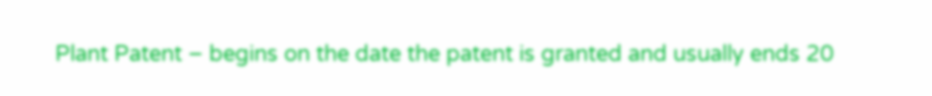Plant Patent – begins on the date the patent is granted and usually ends 20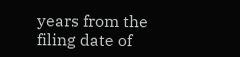years from the filing date of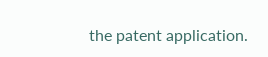the patent application.